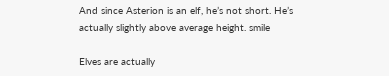And since Asterion is an elf, he’s not short. He’s actually slightly above average height. smile

Elves are actually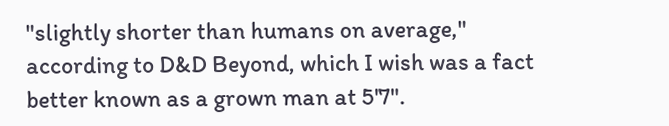"slightly shorter than humans on average," according to D&D Beyond, which I wish was a fact better known as a grown man at 5'7".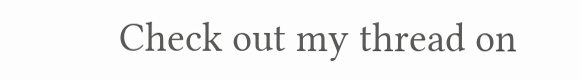Check out my thread on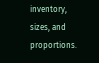inventory, sizes, and proportions.